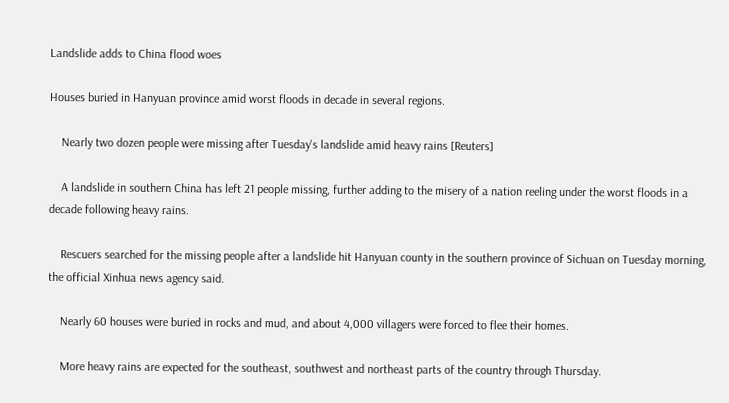Landslide adds to China flood woes

Houses buried in Hanyuan province amid worst floods in decade in several regions.

    Nearly two dozen people were missing after Tuesday's landslide amid heavy rains [Reuters]

    A landslide in southern China has left 21 people missing, further adding to the misery of a nation reeling under the worst floods in a decade following heavy rains.

    Rescuers searched for the missing people after a landslide hit Hanyuan county in the southern province of Sichuan on Tuesday morning, the official Xinhua news agency said.

    Nearly 60 houses were buried in rocks and mud, and about 4,000 villagers were forced to flee their homes.

    More heavy rains are expected for the southeast, southwest and northeast parts of the country through Thursday.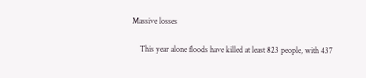Massive losses

    This year alone floods have killed at least 823 people, with 437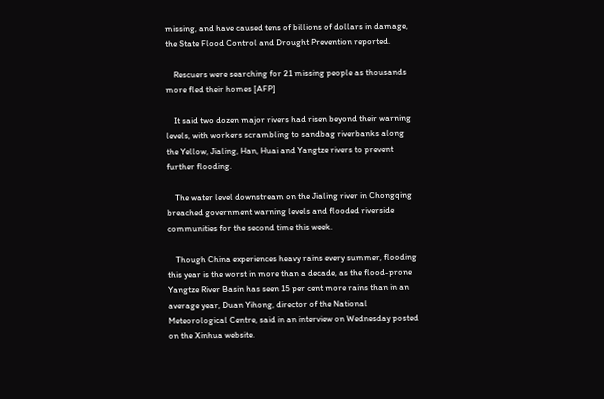missing, and have caused tens of billions of dollars in damage, the State Flood Control and Drought Prevention reported.

    Rescuers were searching for 21 missing people as thousands more fled their homes [AFP]

    It said two dozen major rivers had risen beyond their warning levels, with workers scrambling to sandbag riverbanks along the Yellow, Jialing, Han, Huai and Yangtze rivers to prevent further flooding.

    The water level downstream on the Jialing river in Chongqing breached government warning levels and flooded riverside communities for the second time this week.

    Though China experiences heavy rains every summer, flooding this year is the worst in more than a decade, as the flood-prone Yangtze River Basin has seen 15 per cent more rains than in an average year, Duan Yihong, director of the National Meteorological Centre, said in an interview on Wednesday posted on the Xinhua website.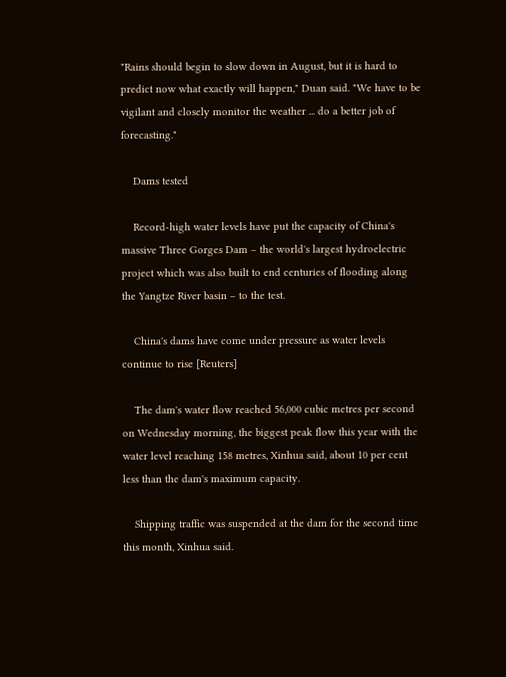"Rains should begin to slow down in August, but it is hard to predict now what exactly will happen," Duan said. "We have to be vigilant and closely monitor the weather ... do a better job of forecasting."

    Dams tested

    Record-high water levels have put the capacity of China's massive Three Gorges Dam – the world's largest hydroelectric project which was also built to end centuries of flooding along the Yangtze River basin – to the test.

    China's dams have come under pressure as water levels continue to rise [Reuters]

    The dam's water flow reached 56,000 cubic metres per second on Wednesday morning, the biggest peak flow this year with the water level reaching 158 metres, Xinhua said, about 10 per cent less than the dam's maximum capacity.

    Shipping traffic was suspended at the dam for the second time this month, Xinhua said.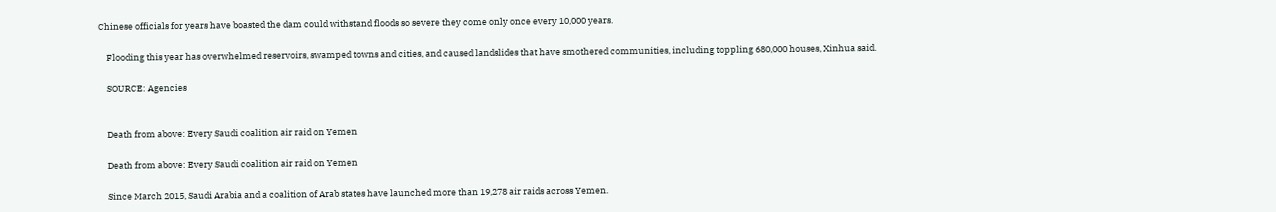Chinese officials for years have boasted the dam could withstand floods so severe they come only once every 10,000 years.

    Flooding this year has overwhelmed reservoirs, swamped towns and cities, and caused landslides that have smothered communities, including toppling 680,000 houses, Xinhua said.

    SOURCE: Agencies


    Death from above: Every Saudi coalition air raid on Yemen

    Death from above: Every Saudi coalition air raid on Yemen

    Since March 2015, Saudi Arabia and a coalition of Arab states have launched more than 19,278 air raids across Yemen.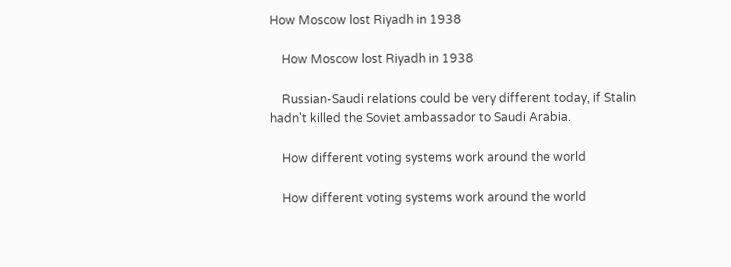How Moscow lost Riyadh in 1938

    How Moscow lost Riyadh in 1938

    Russian-Saudi relations could be very different today, if Stalin hadn't killed the Soviet ambassador to Saudi Arabia.

    How different voting systems work around the world

    How different voting systems work around the world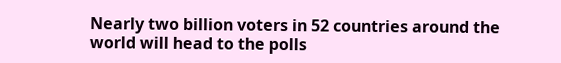Nearly two billion voters in 52 countries around the world will head to the polls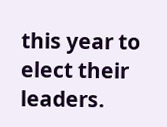this year to elect their leaders.